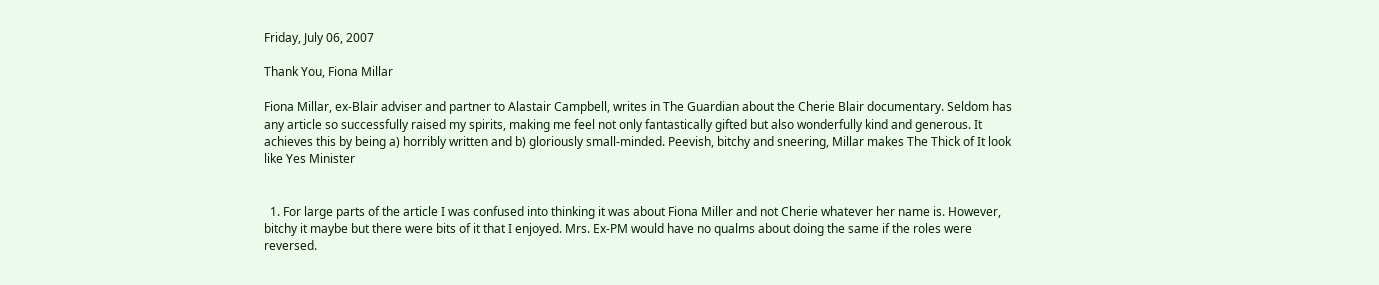Friday, July 06, 2007

Thank You, Fiona Millar

Fiona Millar, ex-Blair adviser and partner to Alastair Campbell, writes in The Guardian about the Cherie Blair documentary. Seldom has any article so successfully raised my spirits, making me feel not only fantastically gifted but also wonderfully kind and generous. It achieves this by being a) horribly written and b) gloriously small-minded. Peevish, bitchy and sneering, Millar makes The Thick of It look like Yes Minister


  1. For large parts of the article I was confused into thinking it was about Fiona Miller and not Cherie whatever her name is. However, bitchy it maybe but there were bits of it that I enjoyed. Mrs. Ex-PM would have no qualms about doing the same if the roles were reversed.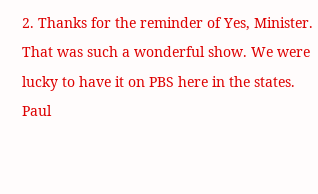2. Thanks for the reminder of Yes, Minister. That was such a wonderful show. We were lucky to have it on PBS here in the states. Paul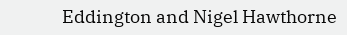Eddington and Nigel Hawthorne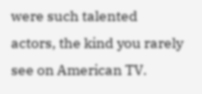were such talented actors, the kind you rarely see on American TV.